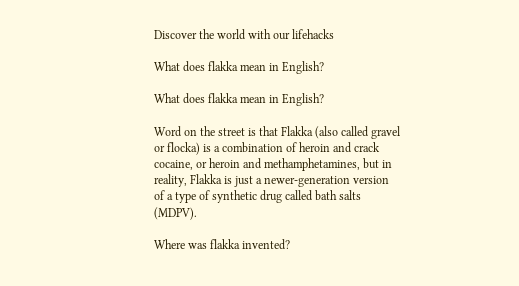Discover the world with our lifehacks

What does flakka mean in English?

What does flakka mean in English?

Word on the street is that Flakka (also called gravel or flocka) is a combination of heroin and crack cocaine, or heroin and methamphetamines, but in reality, Flakka is just a newer-generation version of a type of synthetic drug called bath salts (MDPV).

Where was flakka invented?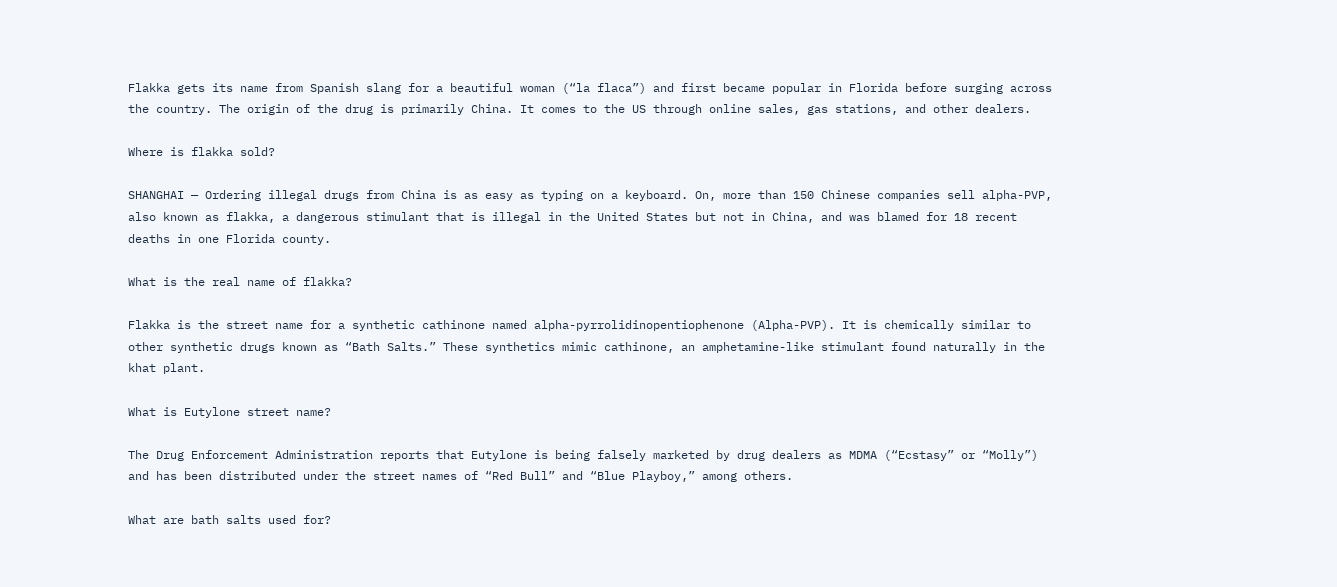Flakka gets its name from Spanish slang for a beautiful woman (“la flaca”) and first became popular in Florida before surging across the country. The origin of the drug is primarily China. It comes to the US through online sales, gas stations, and other dealers.

Where is flakka sold?

SHANGHAI — Ordering illegal drugs from China is as easy as typing on a keyboard. On, more than 150 Chinese companies sell alpha-PVP, also known as flakka, a dangerous stimulant that is illegal in the United States but not in China, and was blamed for 18 recent deaths in one Florida county.

What is the real name of flakka?

Flakka is the street name for a synthetic cathinone named alpha-pyrrolidinopentiophenone (Alpha-PVP). It is chemically similar to other synthetic drugs known as “Bath Salts.” These synthetics mimic cathinone, an amphetamine-like stimulant found naturally in the khat plant.

What is Eutylone street name?

The Drug Enforcement Administration reports that Eutylone is being falsely marketed by drug dealers as MDMA (“Ecstasy” or “Molly”) and has been distributed under the street names of “Red Bull” and “Blue Playboy,” among others.

What are bath salts used for?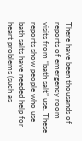There have been thousands of reports of emergency room visits from “bath salt” use. These reports show people who use bath salts have needed help for heart problems (such as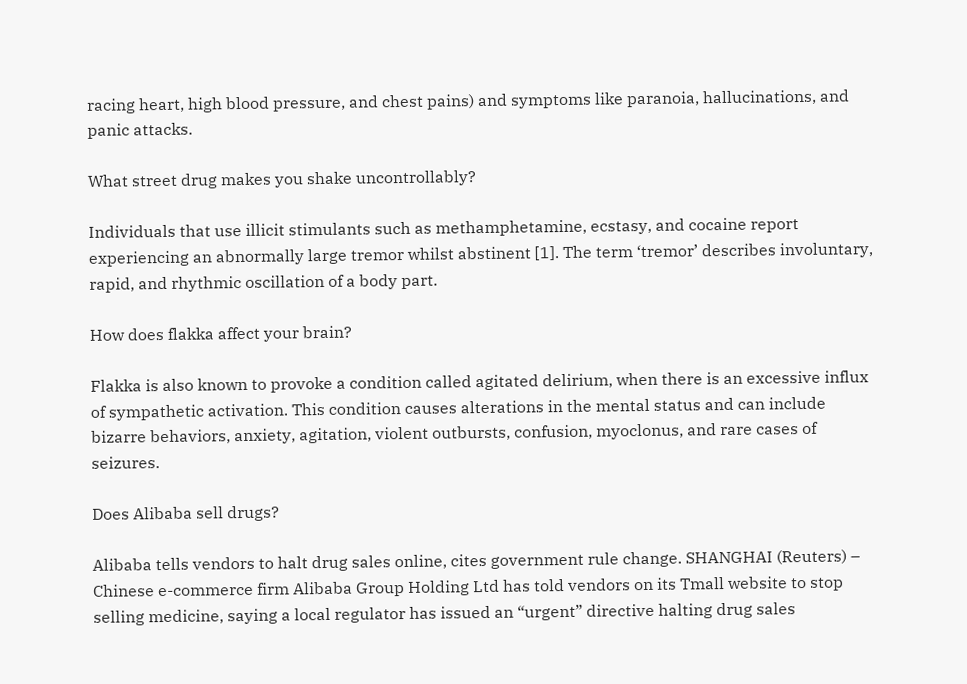racing heart, high blood pressure, and chest pains) and symptoms like paranoia, hallucinations, and panic attacks.

What street drug makes you shake uncontrollably?

Individuals that use illicit stimulants such as methamphetamine, ecstasy, and cocaine report experiencing an abnormally large tremor whilst abstinent [1]. The term ‘tremor’ describes involuntary, rapid, and rhythmic oscillation of a body part.

How does flakka affect your brain?

Flakka is also known to provoke a condition called agitated delirium, when there is an excessive influx of sympathetic activation. This condition causes alterations in the mental status and can include bizarre behaviors, anxiety, agitation, violent outbursts, confusion, myoclonus, and rare cases of seizures.

Does Alibaba sell drugs?

Alibaba tells vendors to halt drug sales online, cites government rule change. SHANGHAI (Reuters) – Chinese e-commerce firm Alibaba Group Holding Ltd has told vendors on its Tmall website to stop selling medicine, saying a local regulator has issued an “urgent” directive halting drug sales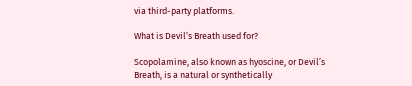via third-party platforms.

What is Devil’s Breath used for?

Scopolamine, also known as hyoscine, or Devil’s Breath, is a natural or synthetically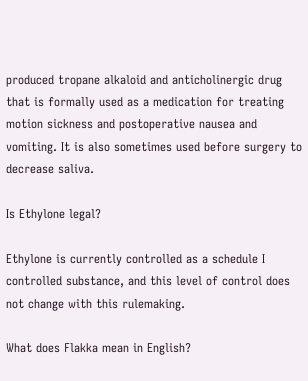produced tropane alkaloid and anticholinergic drug that is formally used as a medication for treating motion sickness and postoperative nausea and vomiting. It is also sometimes used before surgery to decrease saliva.

Is Ethylone legal?

Ethylone is currently controlled as a schedule I controlled substance, and this level of control does not change with this rulemaking.

What does Flakka mean in English?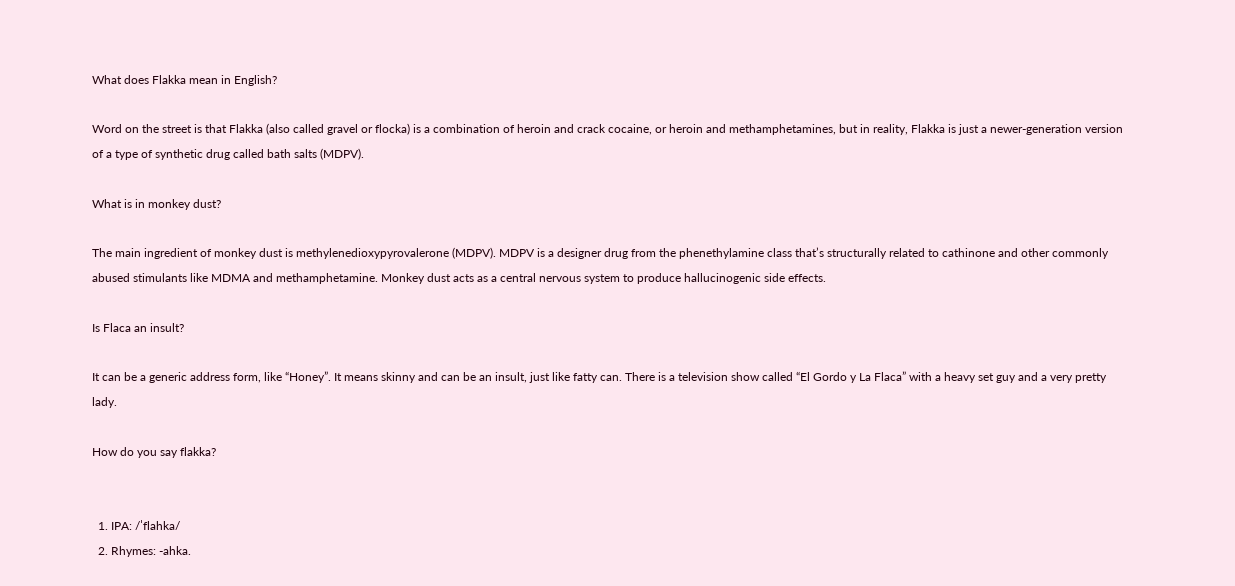What does Flakka mean in English?

Word on the street is that Flakka (also called gravel or flocka) is a combination of heroin and crack cocaine, or heroin and methamphetamines, but in reality, Flakka is just a newer-generation version of a type of synthetic drug called bath salts (MDPV).

What is in monkey dust?

The main ingredient of monkey dust is methylenedioxypyrovalerone (MDPV). MDPV is a designer drug from the phenethylamine class that’s structurally related to cathinone and other commonly abused stimulants like MDMA and methamphetamine. Monkey dust acts as a central nervous system to produce hallucinogenic side effects.

Is Flaca an insult?

It can be a generic address form, like “Honey”. It means skinny and can be an insult, just like fatty can. There is a television show called “El Gordo y La Flaca” with a heavy set guy and a very pretty lady.

How do you say flakka?


  1. IPA: /ˈflahka/
  2. Rhymes: -ahka.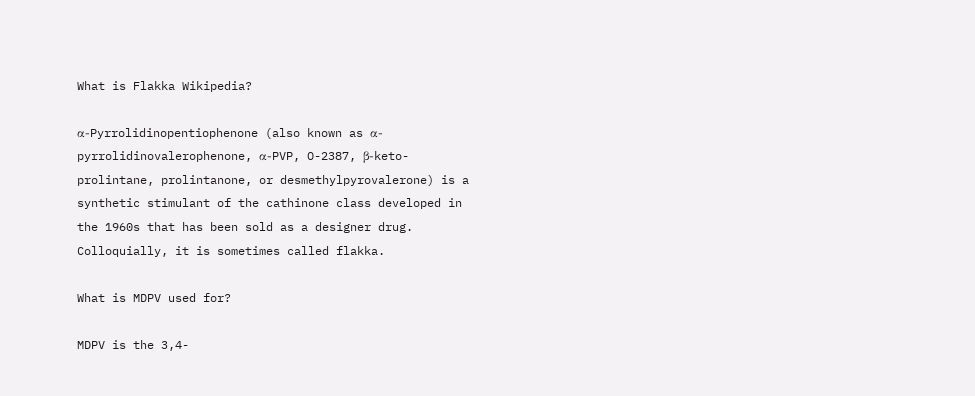What is Flakka Wikipedia?

α-Pyrrolidinopentiophenone (also known as α-pyrrolidinovalerophenone, α-PVP, O-2387, β-keto-prolintane, prolintanone, or desmethylpyrovalerone) is a synthetic stimulant of the cathinone class developed in the 1960s that has been sold as a designer drug. Colloquially, it is sometimes called flakka.

What is MDPV used for?

MDPV is the 3,4-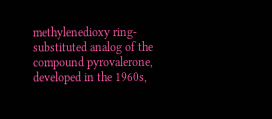methylenedioxy ring-substituted analog of the compound pyrovalerone, developed in the 1960s,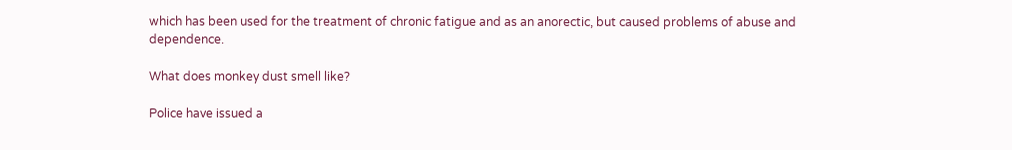which has been used for the treatment of chronic fatigue and as an anorectic, but caused problems of abuse and dependence.

What does monkey dust smell like?

Police have issued a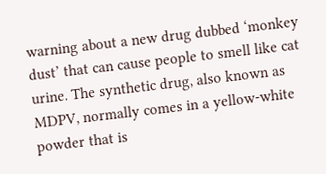warning about a new drug dubbed ‘monkey dust’ that can cause people to smell like cat urine. The synthetic drug, also known as MDPV, normally comes in a yellow-white powder that is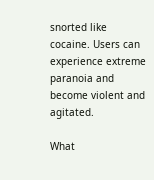snorted like cocaine. Users can experience extreme paranoia and become violent and agitated.

What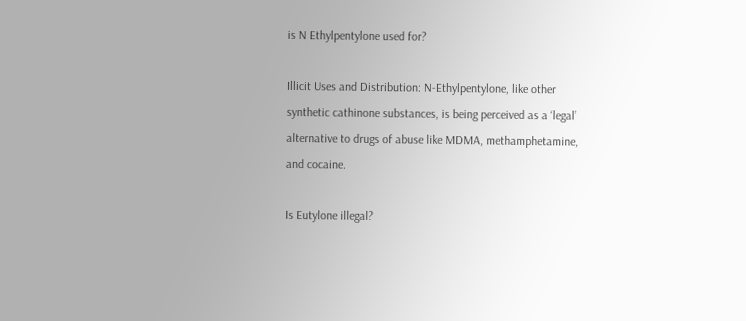is N Ethylpentylone used for?

Illicit Uses and Distribution: N-Ethylpentylone, like other synthetic cathinone substances, is being perceived as a ‘legal’ alternative to drugs of abuse like MDMA, methamphetamine, and cocaine.

Is Eutylone illegal?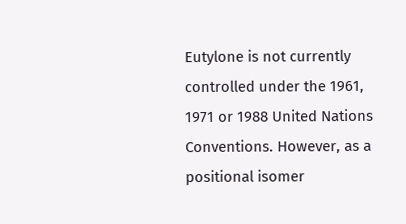Eutylone is not currently controlled under the 1961, 1971 or 1988 United Nations Conventions. However, as a positional isomer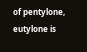of pentylone, eutylone is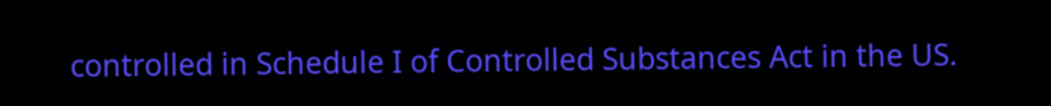controlled in Schedule I of Controlled Substances Act in the US.